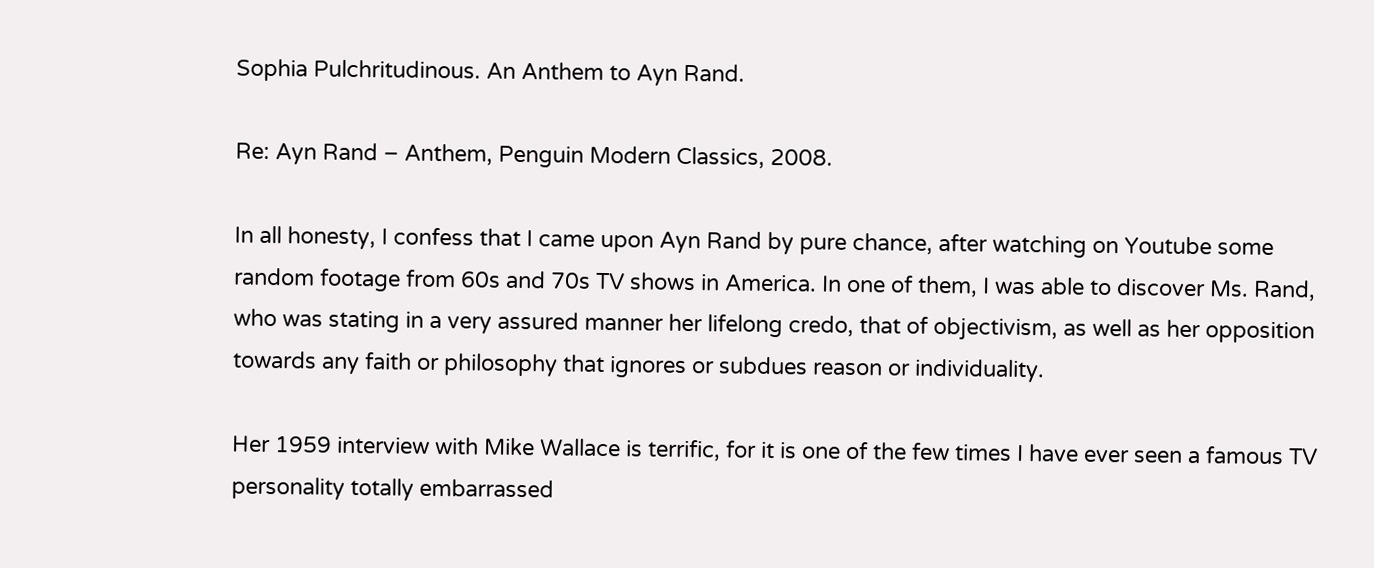Sophia Pulchritudinous. An Anthem to Ayn Rand.

Re: Ayn Rand – Anthem, Penguin Modern Classics, 2008.

In all honesty, I confess that I came upon Ayn Rand by pure chance, after watching on Youtube some random footage from 60s and 70s TV shows in America. In one of them, I was able to discover Ms. Rand, who was stating in a very assured manner her lifelong credo, that of objectivism, as well as her opposition towards any faith or philosophy that ignores or subdues reason or individuality.

Her 1959 interview with Mike Wallace is terrific, for it is one of the few times I have ever seen a famous TV personality totally embarrassed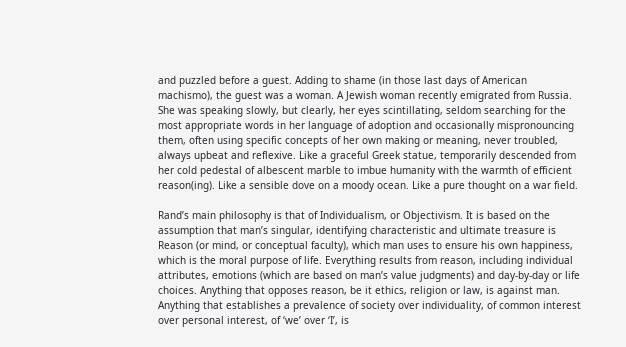and puzzled before a guest. Adding to shame (in those last days of American machismo), the guest was a woman. A Jewish woman recently emigrated from Russia. She was speaking slowly, but clearly, her eyes scintillating, seldom searching for the most appropriate words in her language of adoption and occasionally mispronouncing them, often using specific concepts of her own making or meaning, never troubled, always upbeat and reflexive. Like a graceful Greek statue, temporarily descended from her cold pedestal of albescent marble to imbue humanity with the warmth of efficient reason(ing). Like a sensible dove on a moody ocean. Like a pure thought on a war field.

Rand’s main philosophy is that of Individualism, or Objectivism. It is based on the assumption that man’s singular, identifying characteristic and ultimate treasure is Reason (or mind, or conceptual faculty), which man uses to ensure his own happiness, which is the moral purpose of life. Everything results from reason, including individual attributes, emotions (which are based on man’s value judgments) and day-by-day or life choices. Anything that opposes reason, be it ethics, religion or law, is against man. Anything that establishes a prevalence of society over individuality, of common interest over personal interest, of ‘we’ over ‘I’, is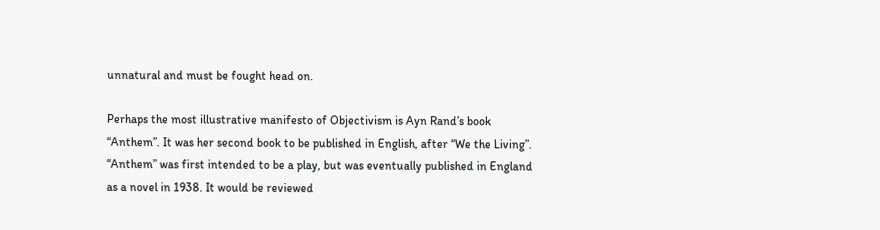unnatural and must be fought head on.

Perhaps the most illustrative manifesto of Objectivism is Ayn Rand’s book “Anthem”. It was her second book to be published in English, after “We the Living”. “Anthem” was first intended to be a play, but was eventually published in England as a novel in 1938. It would be reviewed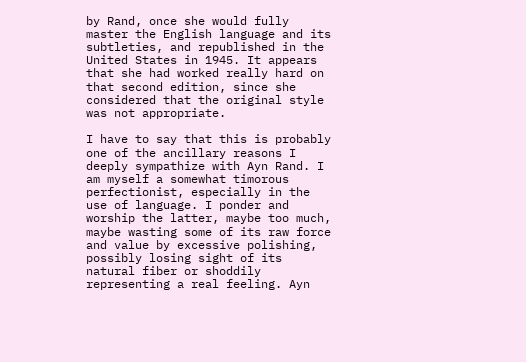by Rand, once she would fully master the English language and its subtleties, and republished in the United States in 1945. It appears that she had worked really hard on that second edition, since she considered that the original style was not appropriate.

I have to say that this is probably one of the ancillary reasons I deeply sympathize with Ayn Rand. I am myself a somewhat timorous perfectionist, especially in the use of language. I ponder and worship the latter, maybe too much, maybe wasting some of its raw force and value by excessive polishing, possibly losing sight of its natural fiber or shoddily representing a real feeling. Ayn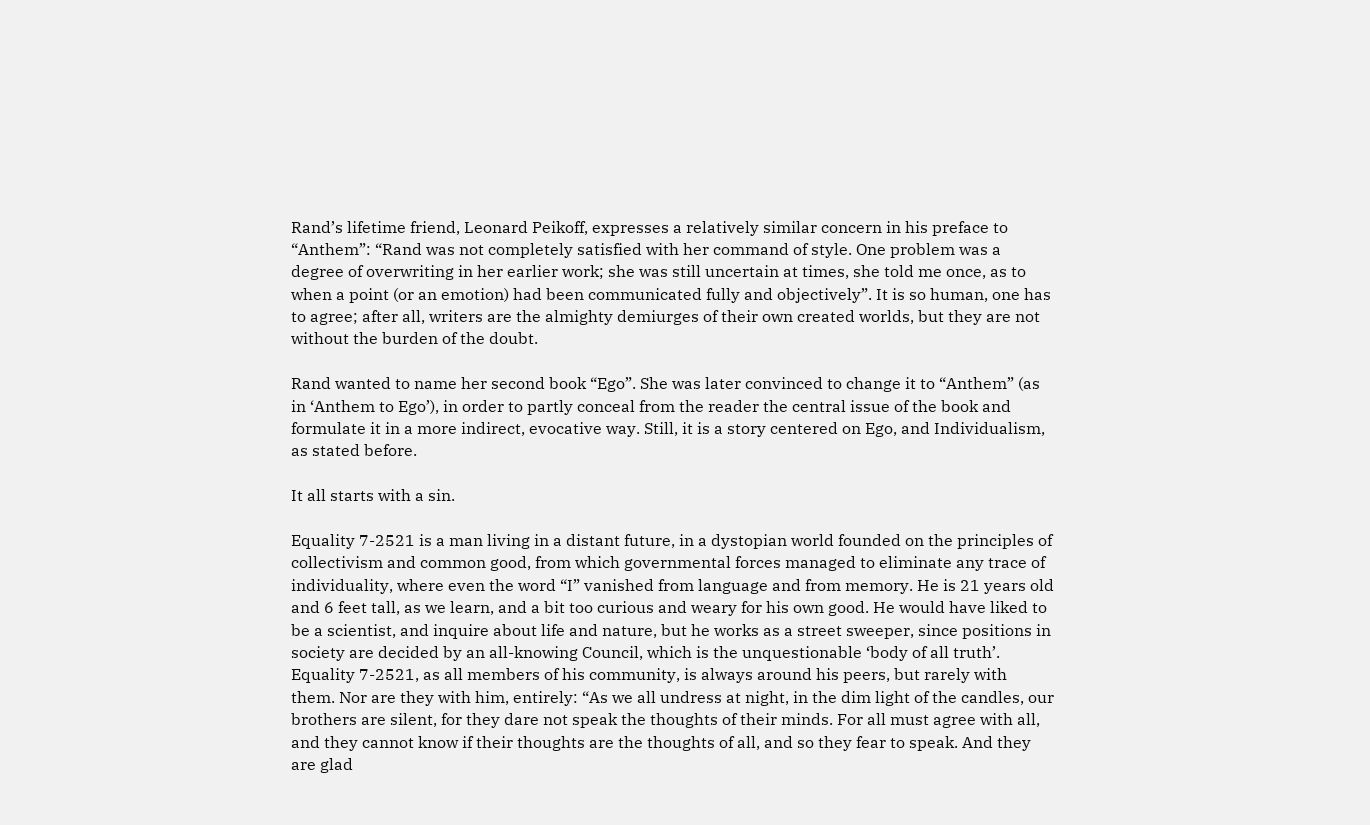Rand’s lifetime friend, Leonard Peikoff, expresses a relatively similar concern in his preface to “Anthem”: “Rand was not completely satisfied with her command of style. One problem was a degree of overwriting in her earlier work; she was still uncertain at times, she told me once, as to when a point (or an emotion) had been communicated fully and objectively”. It is so human, one has to agree; after all, writers are the almighty demiurges of their own created worlds, but they are not without the burden of the doubt.

Rand wanted to name her second book “Ego”. She was later convinced to change it to “Anthem” (as in ‘Anthem to Ego’), in order to partly conceal from the reader the central issue of the book and formulate it in a more indirect, evocative way. Still, it is a story centered on Ego, and Individualism, as stated before.

It all starts with a sin.

Equality 7-2521 is a man living in a distant future, in a dystopian world founded on the principles of collectivism and common good, from which governmental forces managed to eliminate any trace of individuality, where even the word “I” vanished from language and from memory. He is 21 years old and 6 feet tall, as we learn, and a bit too curious and weary for his own good. He would have liked to be a scientist, and inquire about life and nature, but he works as a street sweeper, since positions in society are decided by an all-knowing Council, which is the unquestionable ‘body of all truth’. Equality 7-2521, as all members of his community, is always around his peers, but rarely with them. Nor are they with him, entirely: “As we all undress at night, in the dim light of the candles, our brothers are silent, for they dare not speak the thoughts of their minds. For all must agree with all, and they cannot know if their thoughts are the thoughts of all, and so they fear to speak. And they are glad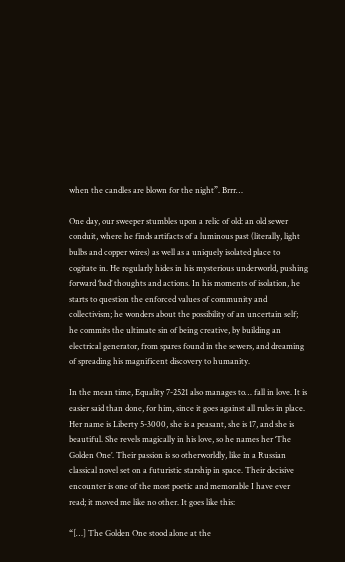when the candles are blown for the night”. Brrr…

One day, our sweeper stumbles upon a relic of old: an old sewer conduit, where he finds artifacts of a luminous past (literally, light bulbs and copper wires) as well as a uniquely isolated place to cogitate in. He regularly hides in his mysterious underworld, pushing forward ‘bad’ thoughts and actions. In his moments of isolation, he starts to question the enforced values of community and collectivism; he wonders about the possibility of an uncertain self; he commits the ultimate sin of being creative, by building an electrical generator, from spares found in the sewers, and dreaming of spreading his magnificent discovery to humanity.

In the mean time, Equality 7-2521 also manages to… fall in love. It is easier said than done, for him, since it goes against all rules in place. Her name is Liberty 5-3000, she is a peasant, she is 17, and she is beautiful. She revels magically in his love, so he names her ‘The Golden One’. Their passion is so otherworldly, like in a Russian classical novel set on a futuristic starship in space. Their decisive encounter is one of the most poetic and memorable I have ever read; it moved me like no other. It goes like this:

“[…] The Golden One stood alone at the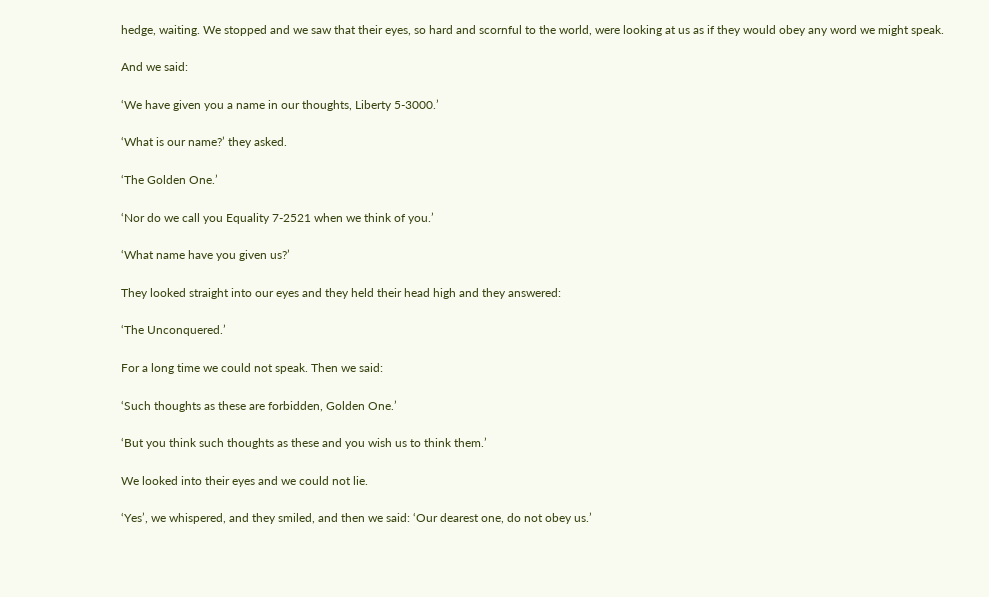hedge, waiting. We stopped and we saw that their eyes, so hard and scornful to the world, were looking at us as if they would obey any word we might speak.

And we said:

‘We have given you a name in our thoughts, Liberty 5-3000.’

‘What is our name?’ they asked.

‘The Golden One.’

‘Nor do we call you Equality 7-2521 when we think of you.’

‘What name have you given us?’

They looked straight into our eyes and they held their head high and they answered:

‘The Unconquered.’

For a long time we could not speak. Then we said:

‘Such thoughts as these are forbidden, Golden One.’

‘But you think such thoughts as these and you wish us to think them.’

We looked into their eyes and we could not lie.

‘Yes’, we whispered, and they smiled, and then we said: ‘Our dearest one, do not obey us.’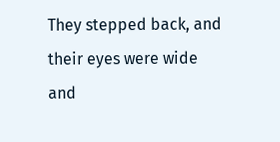They stepped back, and their eyes were wide and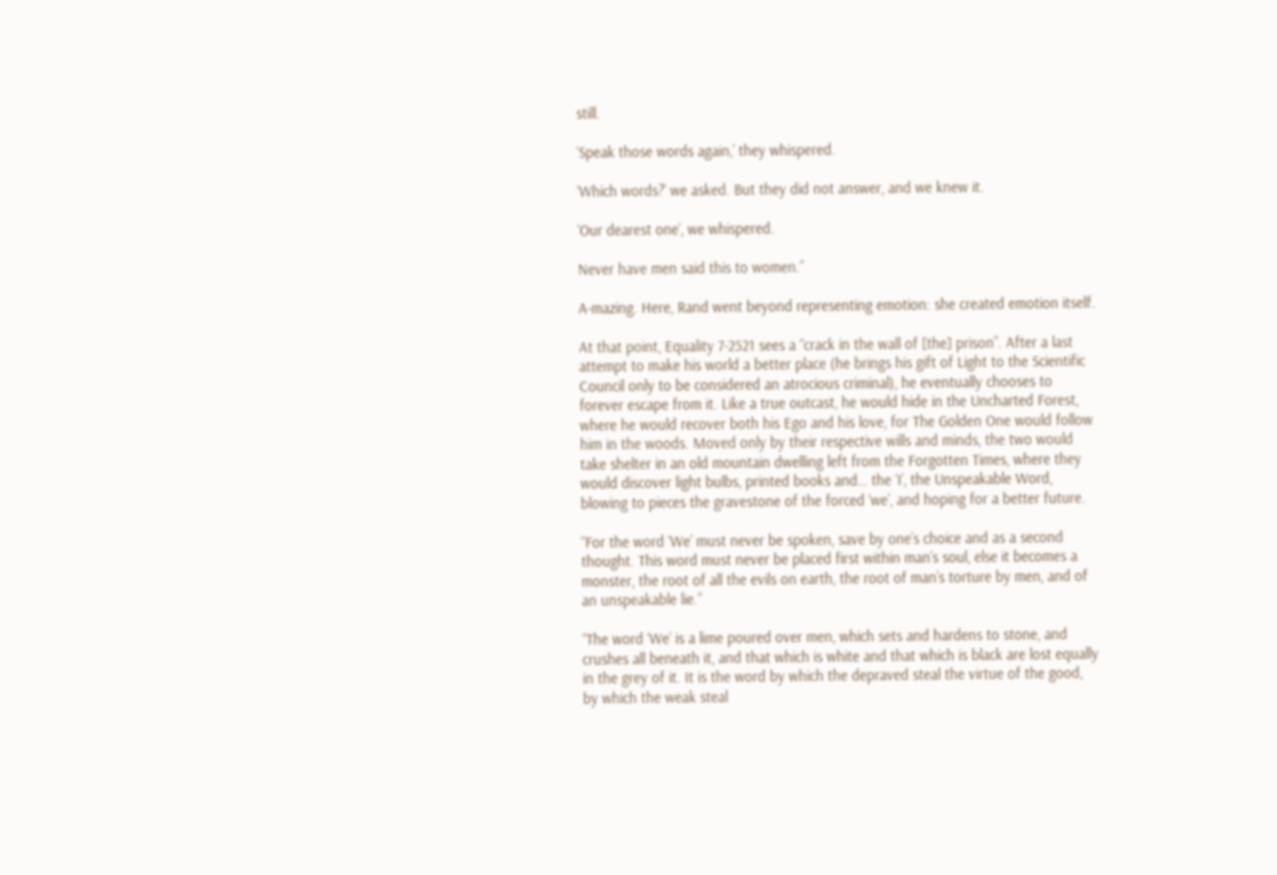still.

‘Speak those words again,’ they whispered.

‘Which words?’ we asked. But they did not answer, and we knew it.

‘Our dearest one’, we whispered.

Never have men said this to women.”

A-mazing. Here, Rand went beyond representing emotion: she created emotion itself.

At that point, Equality 7-2521 sees a “crack in the wall of [the] prison”. After a last attempt to make his world a better place (he brings his gift of Light to the Scientific Council only to be considered an atrocious criminal), he eventually chooses to forever escape from it. Like a true outcast, he would hide in the Uncharted Forest, where he would recover both his Ego and his love, for The Golden One would follow him in the woods. Moved only by their respective wills and minds, the two would take shelter in an old mountain dwelling left from the Forgotten Times, where they would discover light bulbs, printed books and… the ‘I’, the Unspeakable Word, blowing to pieces the gravestone of the forced ‘we’, and hoping for a better future.

“For the word ‘We’ must never be spoken, save by one’s choice and as a second thought. This word must never be placed first within man’s soul, else it becomes a monster, the root of all the evils on earth, the root of man’s torture by men, and of an unspeakable lie.”

“The word ‘We’ is a lime poured over men, which sets and hardens to stone, and crushes all beneath it, and that which is white and that which is black are lost equally in the grey of it. It is the word by which the depraved steal the virtue of the good, by which the weak steal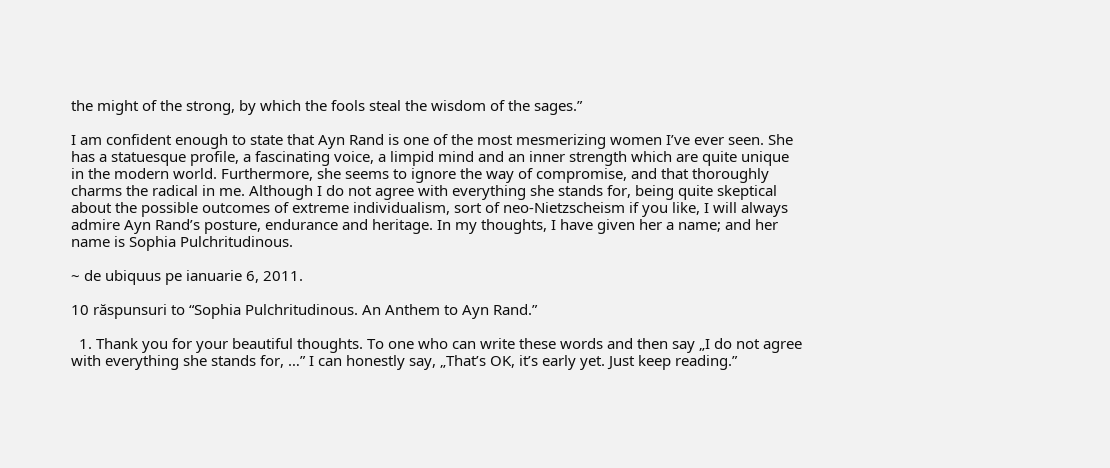the might of the strong, by which the fools steal the wisdom of the sages.”

I am confident enough to state that Ayn Rand is one of the most mesmerizing women I’ve ever seen. She has a statuesque profile, a fascinating voice, a limpid mind and an inner strength which are quite unique in the modern world. Furthermore, she seems to ignore the way of compromise, and that thoroughly charms the radical in me. Although I do not agree with everything she stands for, being quite skeptical about the possible outcomes of extreme individualism, sort of neo-Nietzscheism if you like, I will always admire Ayn Rand’s posture, endurance and heritage. In my thoughts, I have given her a name; and her name is Sophia Pulchritudinous.

~ de ubiquus pe ianuarie 6, 2011.

10 răspunsuri to “Sophia Pulchritudinous. An Anthem to Ayn Rand.”

  1. Thank you for your beautiful thoughts. To one who can write these words and then say „I do not agree with everything she stands for, …” I can honestly say, „That’s OK, it’s early yet. Just keep reading.”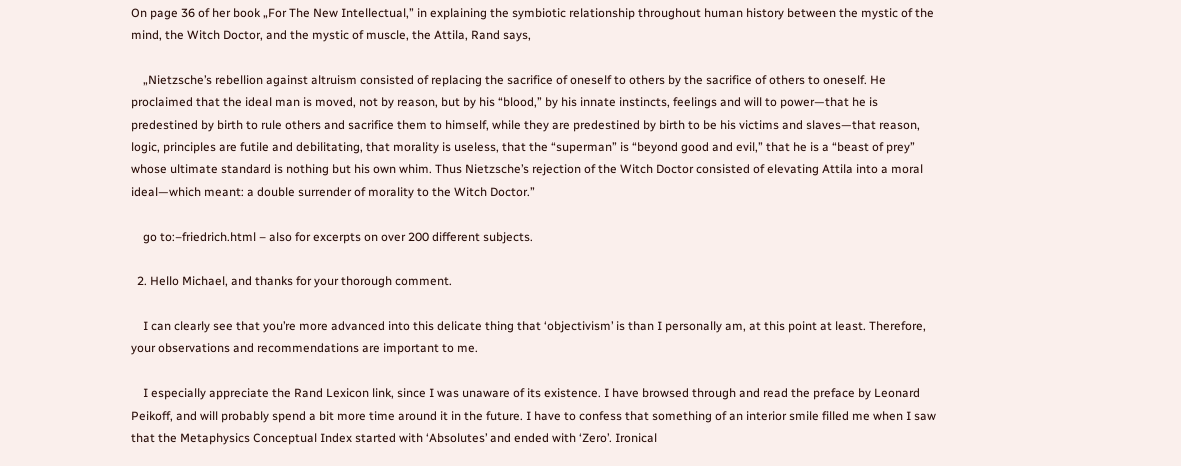On page 36 of her book „For The New Intellectual,” in explaining the symbiotic relationship throughout human history between the mystic of the mind, the Witch Doctor, and the mystic of muscle, the Attila, Rand says,

    „Nietzsche’s rebellion against altruism consisted of replacing the sacrifice of oneself to others by the sacrifice of others to oneself. He proclaimed that the ideal man is moved, not by reason, but by his “blood,” by his innate instincts, feelings and will to power—that he is predestined by birth to rule others and sacrifice them to himself, while they are predestined by birth to be his victims and slaves—that reason, logic, principles are futile and debilitating, that morality is useless, that the “superman” is “beyond good and evil,” that he is a “beast of prey” whose ultimate standard is nothing but his own whim. Thus Nietzsche’s rejection of the Witch Doctor consisted of elevating Attila into a moral ideal—which meant: a double surrender of morality to the Witch Doctor.”

    go to:–friedrich.html – also for excerpts on over 200 different subjects.

  2. Hello Michael, and thanks for your thorough comment.

    I can clearly see that you’re more advanced into this delicate thing that ‘objectivism’ is than I personally am, at this point at least. Therefore, your observations and recommendations are important to me.

    I especially appreciate the Rand Lexicon link, since I was unaware of its existence. I have browsed through and read the preface by Leonard Peikoff, and will probably spend a bit more time around it in the future. I have to confess that something of an interior smile filled me when I saw that the Metaphysics Conceptual Index started with ‘Absolutes’ and ended with ‘Zero’. Ironical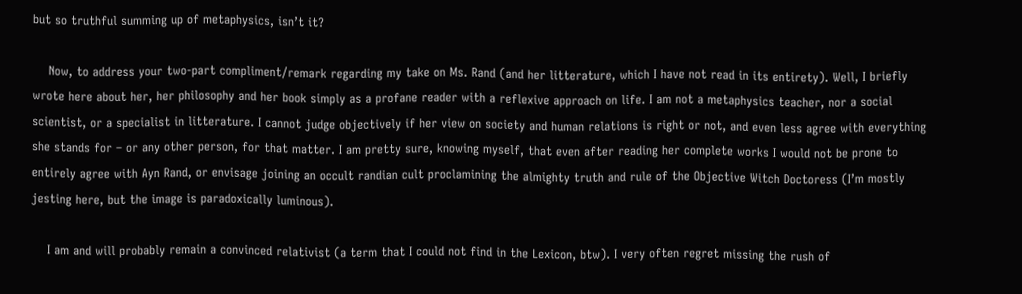but so truthful summing up of metaphysics, isn’t it?

    Now, to address your two-part compliment/remark regarding my take on Ms. Rand (and her litterature, which I have not read in its entirety). Well, I briefly wrote here about her, her philosophy and her book simply as a profane reader with a reflexive approach on life. I am not a metaphysics teacher, nor a social scientist, or a specialist in litterature. I cannot judge objectively if her view on society and human relations is right or not, and even less agree with everything she stands for – or any other person, for that matter. I am pretty sure, knowing myself, that even after reading her complete works I would not be prone to entirely agree with Ayn Rand, or envisage joining an occult randian cult proclamining the almighty truth and rule of the Objective Witch Doctoress (I’m mostly jesting here, but the image is paradoxically luminous).

    I am and will probably remain a convinced relativist (a term that I could not find in the Lexicon, btw). I very often regret missing the rush of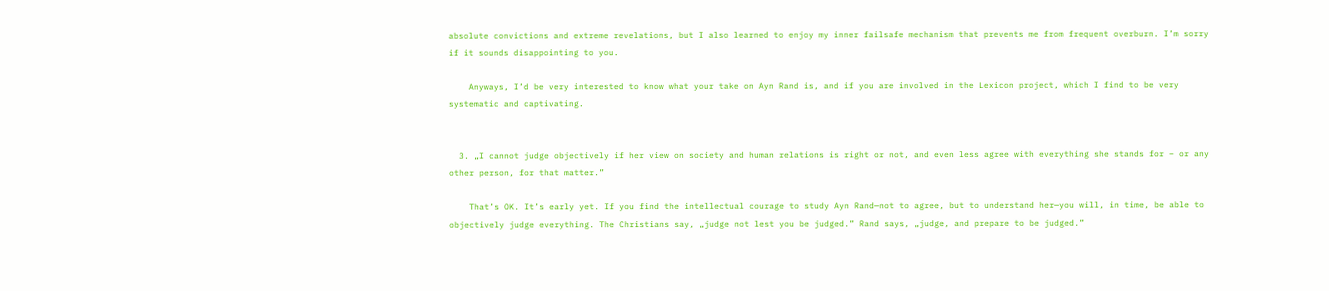absolute convictions and extreme revelations, but I also learned to enjoy my inner failsafe mechanism that prevents me from frequent overburn. I’m sorry if it sounds disappointing to you.

    Anyways, I’d be very interested to know what your take on Ayn Rand is, and if you are involved in the Lexicon project, which I find to be very systematic and captivating.


  3. „I cannot judge objectively if her view on society and human relations is right or not, and even less agree with everything she stands for – or any other person, for that matter.”

    That’s OK. It’s early yet. If you find the intellectual courage to study Ayn Rand—not to agree, but to understand her—you will, in time, be able to objectively judge everything. The Christians say, „judge not lest you be judged.” Rand says, „judge, and prepare to be judged.”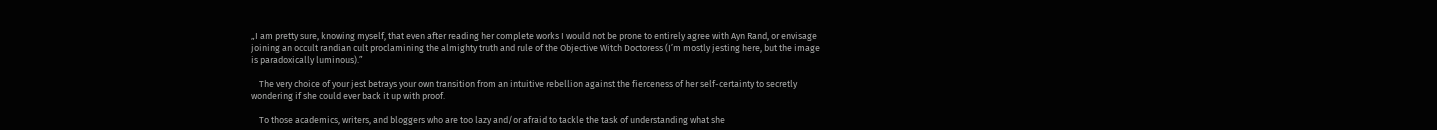„I am pretty sure, knowing myself, that even after reading her complete works I would not be prone to entirely agree with Ayn Rand, or envisage joining an occult randian cult proclamining the almighty truth and rule of the Objective Witch Doctoress (I’m mostly jesting here, but the image is paradoxically luminous).”

    The very choice of your jest betrays your own transition from an intuitive rebellion against the fierceness of her self-certainty to secretly wondering if she could ever back it up with proof.

    To those academics, writers, and bloggers who are too lazy and/or afraid to tackle the task of understanding what she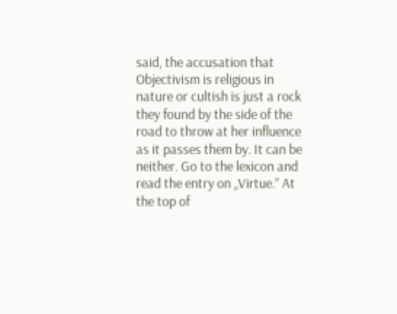said, the accusation that Objectivism is religious in nature or cultish is just a rock they found by the side of the road to throw at her influence as it passes them by. It can be neither. Go to the lexicon and read the entry on „Virtue.” At the top of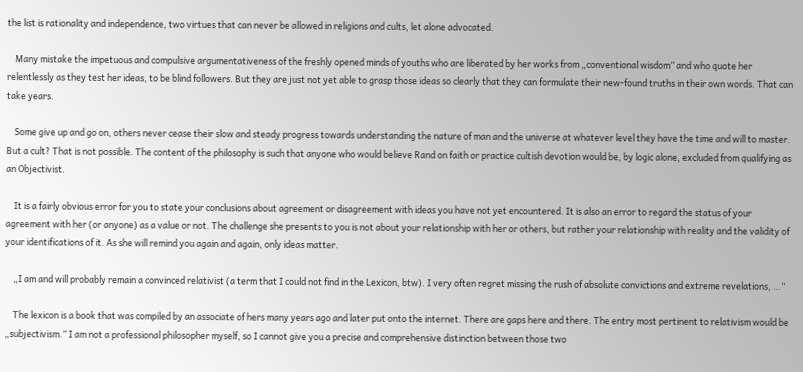the list is rationality and independence, two virtues that can never be allowed in religions and cults, let alone advocated.

    Many mistake the impetuous and compulsive argumentativeness of the freshly opened minds of youths who are liberated by her works from „conventional wisdom” and who quote her relentlessly as they test her ideas, to be blind followers. But they are just not yet able to grasp those ideas so clearly that they can formulate their new-found truths in their own words. That can take years.

    Some give up and go on, others never cease their slow and steady progress towards understanding the nature of man and the universe at whatever level they have the time and will to master. But a cult? That is not possible. The content of the philosophy is such that anyone who would believe Rand on faith or practice cultish devotion would be, by logic alone, excluded from qualifying as an Objectivist.

    It is a fairly obvious error for you to state your conclusions about agreement or disagreement with ideas you have not yet encountered. It is also an error to regard the status of your agreement with her (or anyone) as a value or not. The challenge she presents to you is not about your relationship with her or others, but rather your relationship with reality and the validity of your identifications of it. As she will remind you again and again, only ideas matter.

    „I am and will probably remain a convinced relativist (a term that I could not find in the Lexicon, btw). I very often regret missing the rush of absolute convictions and extreme revelations, …”

    The lexicon is a book that was compiled by an associate of hers many years ago and later put onto the internet. There are gaps here and there. The entry most pertinent to relativism would be „subjectivism.” I am not a professional philosopher myself, so I cannot give you a precise and comprehensive distinction between those two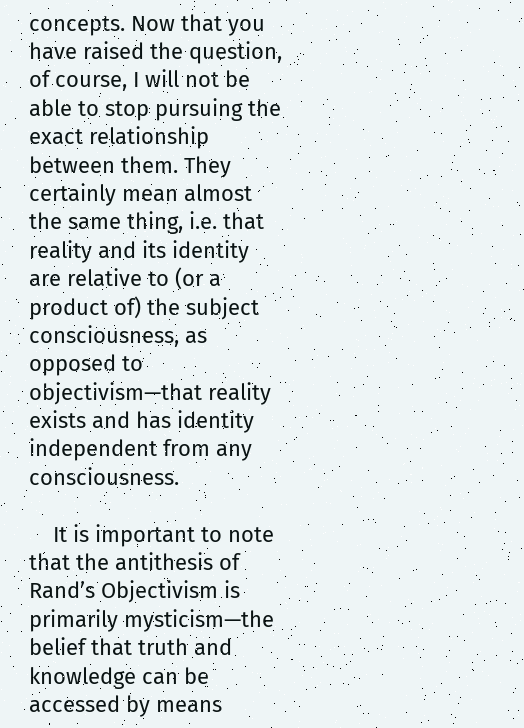concepts. Now that you have raised the question, of course, I will not be able to stop pursuing the exact relationship between them. They certainly mean almost the same thing, i.e. that reality and its identity are relative to (or a product of) the subject consciousness, as opposed to objectivism—that reality exists and has identity independent from any consciousness.

    It is important to note that the antithesis of Rand’s Objectivism is primarily mysticism—the belief that truth and knowledge can be accessed by means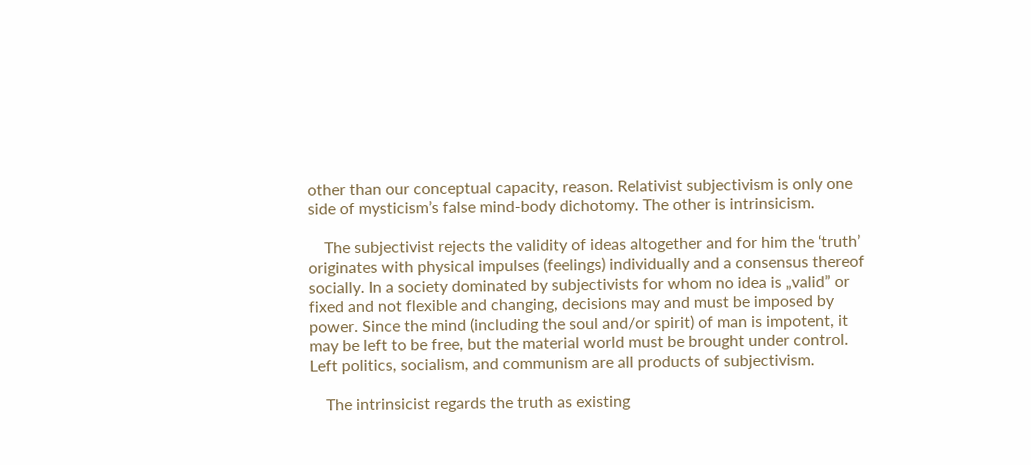other than our conceptual capacity, reason. Relativist subjectivism is only one side of mysticism’s false mind-body dichotomy. The other is intrinsicism.

    The subjectivist rejects the validity of ideas altogether and for him the ‘truth’ originates with physical impulses (feelings) individually and a consensus thereof socially. In a society dominated by subjectivists for whom no idea is „valid” or fixed and not flexible and changing, decisions may and must be imposed by power. Since the mind (including the soul and/or spirit) of man is impotent, it may be left to be free, but the material world must be brought under control. Left politics, socialism, and communism are all products of subjectivism.

    The intrinsicist regards the truth as existing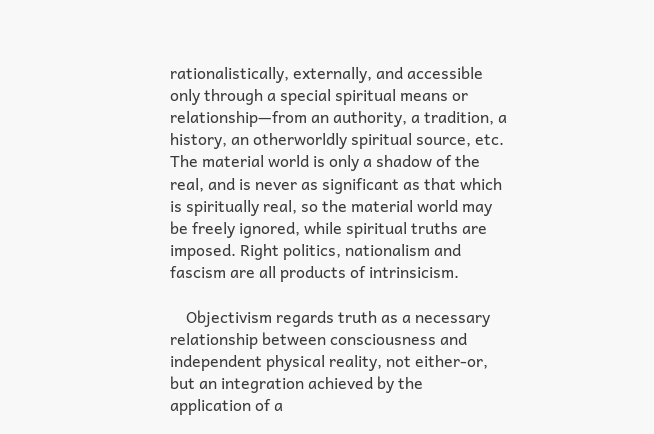rationalistically, externally, and accessible only through a special spiritual means or relationship—from an authority, a tradition, a history, an otherworldly spiritual source, etc. The material world is only a shadow of the real, and is never as significant as that which is spiritually real, so the material world may be freely ignored, while spiritual truths are imposed. Right politics, nationalism and fascism are all products of intrinsicism.

    Objectivism regards truth as a necessary relationship between consciousness and independent physical reality, not either-or, but an integration achieved by the application of a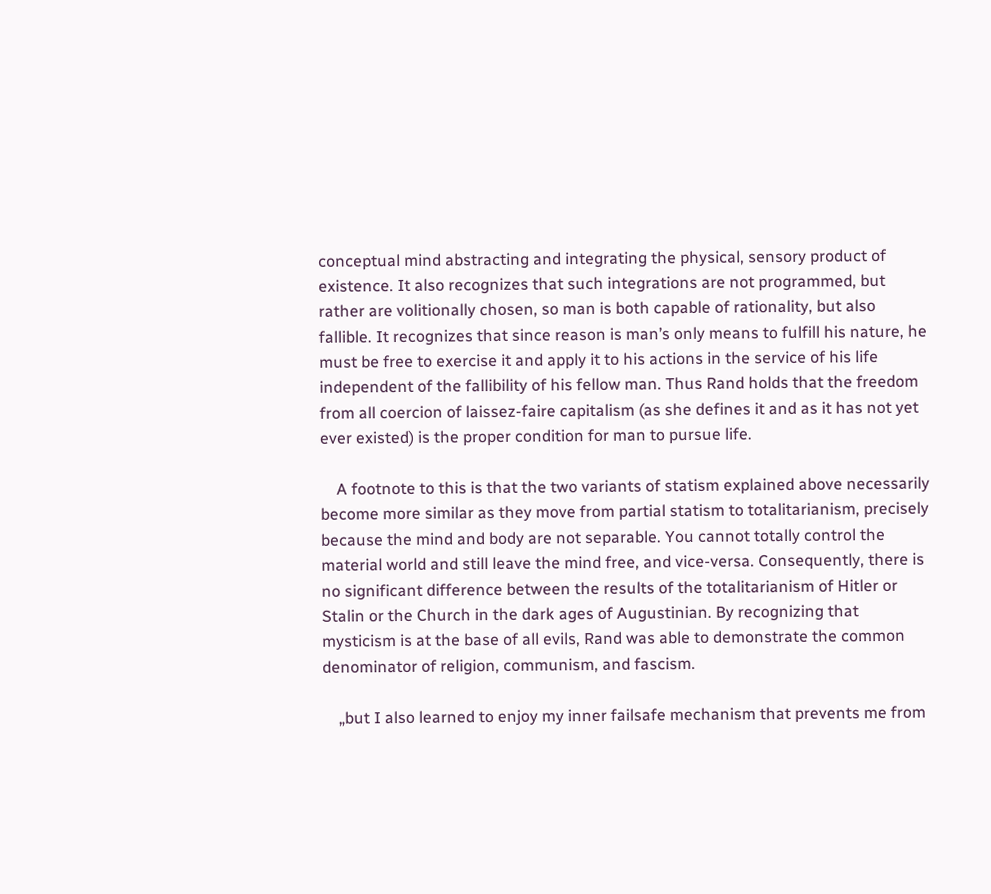conceptual mind abstracting and integrating the physical, sensory product of existence. It also recognizes that such integrations are not programmed, but rather are volitionally chosen, so man is both capable of rationality, but also fallible. It recognizes that since reason is man’s only means to fulfill his nature, he must be free to exercise it and apply it to his actions in the service of his life independent of the fallibility of his fellow man. Thus Rand holds that the freedom from all coercion of laissez-faire capitalism (as she defines it and as it has not yet ever existed) is the proper condition for man to pursue life.

    A footnote to this is that the two variants of statism explained above necessarily become more similar as they move from partial statism to totalitarianism, precisely because the mind and body are not separable. You cannot totally control the material world and still leave the mind free, and vice-versa. Consequently, there is no significant difference between the results of the totalitarianism of Hitler or Stalin or the Church in the dark ages of Augustinian. By recognizing that mysticism is at the base of all evils, Rand was able to demonstrate the common denominator of religion, communism, and fascism.

    „but I also learned to enjoy my inner failsafe mechanism that prevents me from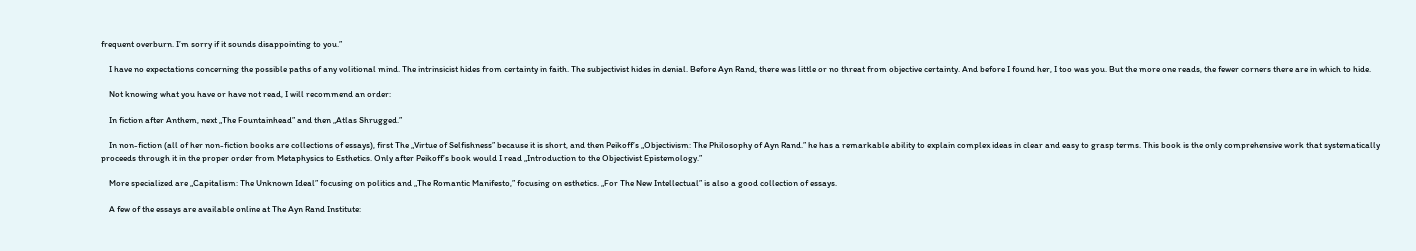frequent overburn. I’m sorry if it sounds disappointing to you.”

    I have no expectations concerning the possible paths of any volitional mind. The intrinsicist hides from certainty in faith. The subjectivist hides in denial. Before Ayn Rand, there was little or no threat from objective certainty. And before I found her, I too was you. But the more one reads, the fewer corners there are in which to hide.

    Not knowing what you have or have not read, I will recommend an order:

    In fiction after Anthem, next „The Fountainhead” and then „Atlas Shrugged.”

    In non-fiction (all of her non-fiction books are collections of essays), first The „Virtue of Selfishness” because it is short, and then Peikoff’s „Objectivism: The Philosophy of Ayn Rand.” he has a remarkable ability to explain complex ideas in clear and easy to grasp terms. This book is the only comprehensive work that systematically proceeds through it in the proper order from Metaphysics to Esthetics. Only after Peikoff’s book would I read „Introduction to the Objectivist Epistemology.”

    More specialized are „Capitalism: The Unknown Ideal” focusing on politics and „The Romantic Manifesto,” focusing on esthetics. „For The New Intellectual” is also a good collection of essays.

    A few of the essays are available online at The Ayn Rand Institute: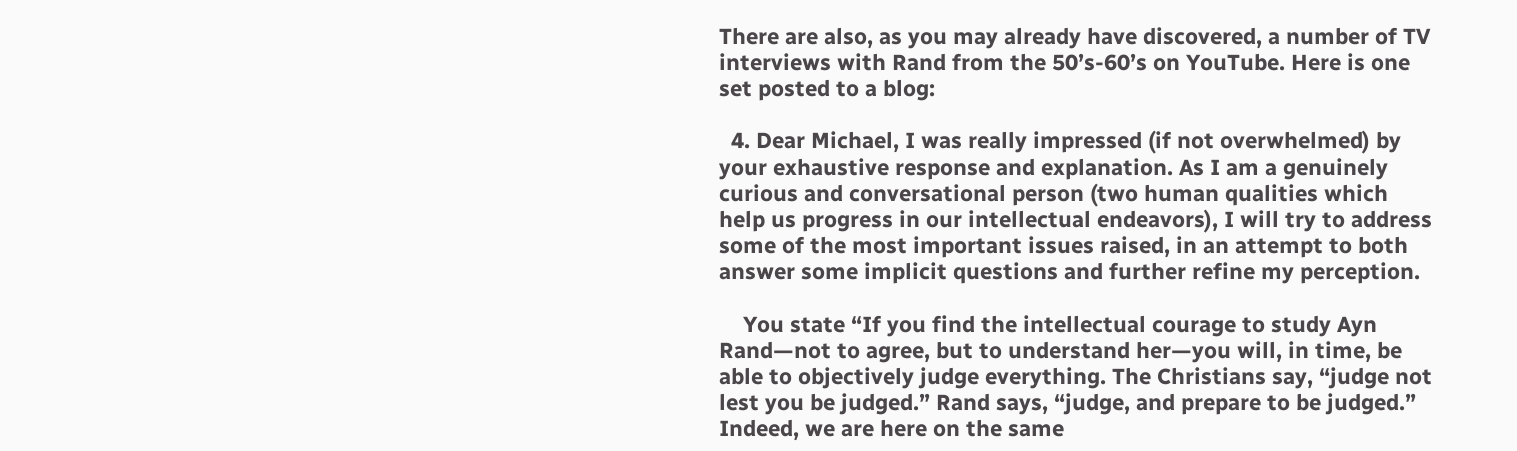There are also, as you may already have discovered, a number of TV interviews with Rand from the 50’s-60’s on YouTube. Here is one set posted to a blog:

  4. Dear Michael, I was really impressed (if not overwhelmed) by your exhaustive response and explanation. As I am a genuinely curious and conversational person (two human qualities which help us progress in our intellectual endeavors), I will try to address some of the most important issues raised, in an attempt to both answer some implicit questions and further refine my perception.

    You state “If you find the intellectual courage to study Ayn Rand—not to agree, but to understand her—you will, in time, be able to objectively judge everything. The Christians say, “judge not lest you be judged.” Rand says, “judge, and prepare to be judged.” Indeed, we are here on the same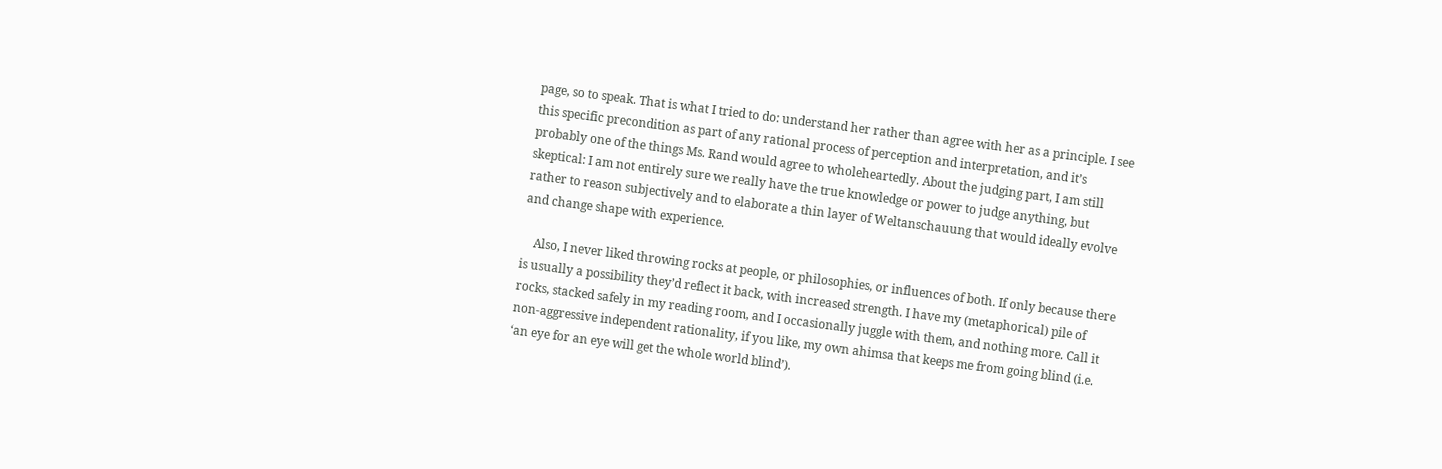page, so to speak. That is what I tried to do: understand her rather than agree with her as a principle. I see this specific precondition as part of any rational process of perception and interpretation, and it’s probably one of the things Ms. Rand would agree to wholeheartedly. About the judging part, I am still skeptical: I am not entirely sure we really have the true knowledge or power to judge anything, but rather to reason subjectively and to elaborate a thin layer of Weltanschauung that would ideally evolve and change shape with experience.

    Also, I never liked throwing rocks at people, or philosophies, or influences of both. If only because there is usually a possibility they’d reflect it back, with increased strength. I have my (metaphorical) pile of rocks, stacked safely in my reading room, and I occasionally juggle with them, and nothing more. Call it non-aggressive independent rationality, if you like, my own ahimsa that keeps me from going blind (i.e. ‘an eye for an eye will get the whole world blind’).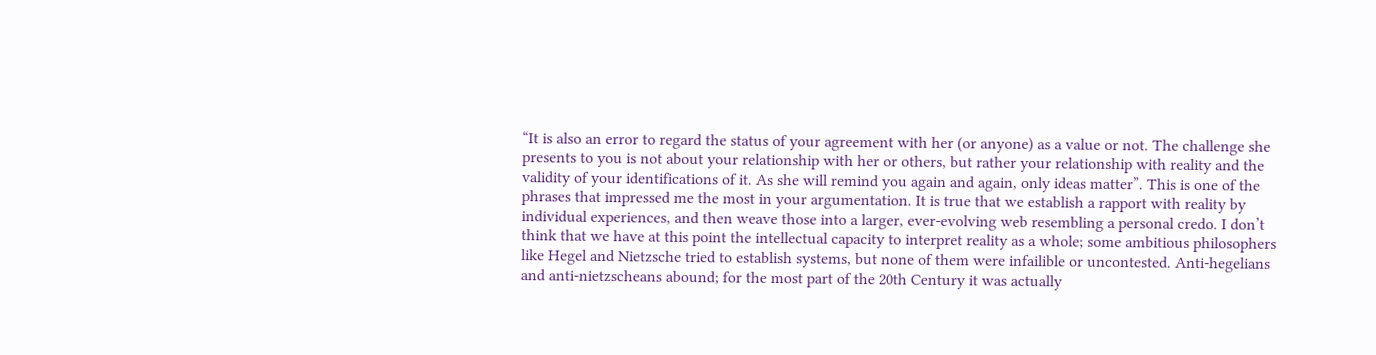“It is also an error to regard the status of your agreement with her (or anyone) as a value or not. The challenge she presents to you is not about your relationship with her or others, but rather your relationship with reality and the validity of your identifications of it. As she will remind you again and again, only ideas matter”. This is one of the phrases that impressed me the most in your argumentation. It is true that we establish a rapport with reality by individual experiences, and then weave those into a larger, ever-evolving web resembling a personal credo. I don’t think that we have at this point the intellectual capacity to interpret reality as a whole; some ambitious philosophers like Hegel and Nietzsche tried to establish systems, but none of them were infailible or uncontested. Anti-hegelians and anti-nietzscheans abound; for the most part of the 20th Century it was actually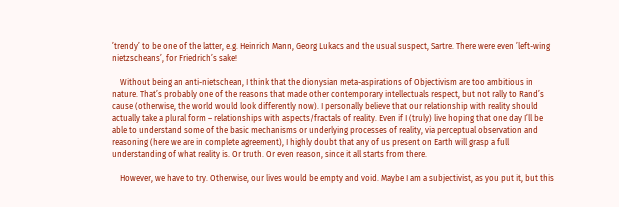’trendy’ to be one of the latter, e.g. Heinrich Mann, Georg Lukacs and the usual suspect, Sartre. There were even ’left-wing nietzscheans’, for Friedrich’s sake!

    Without being an anti-nietschean, I think that the dionysian meta-aspirations of Objectivism are too ambitious in nature. That’s probably one of the reasons that made other contemporary intellectuals respect, but not rally to Rand’s cause (otherwise, the world would look differently now). I personally believe that our relationship with reality should actually take a plural form – relationships with aspects/fractals of reality. Even if I (truly) live hoping that one day I’ll be able to understand some of the basic mechanisms or underlying processes of reality, via perceptual observation and reasoning (here we are in complete agreement), I highly doubt that any of us present on Earth will grasp a full understanding of what reality is. Or truth. Or even reason, since it all starts from there.

    However, we have to try. Otherwise, our lives would be empty and void. Maybe I am a subjectivist, as you put it, but this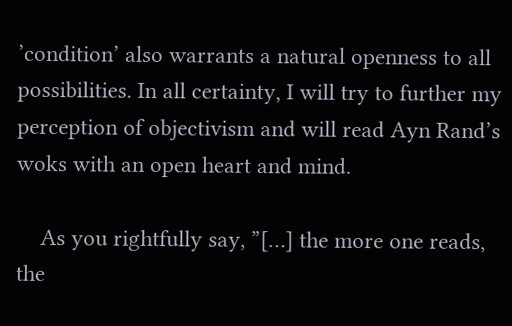’condition’ also warrants a natural openness to all possibilities. In all certainty, I will try to further my perception of objectivism and will read Ayn Rand’s woks with an open heart and mind.

    As you rightfully say, ”[…] the more one reads, the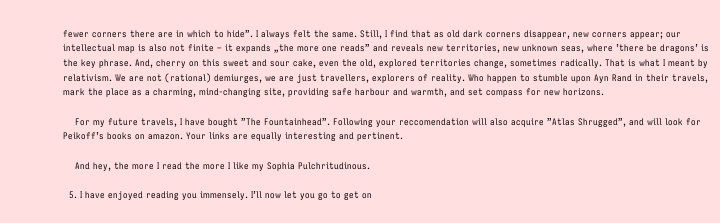fewer corners there are in which to hide”. I always felt the same. Still, I find that as old dark corners disappear, new corners appear; our intellectual map is also not finite – it expands „the more one reads” and reveals new territories, new unknown seas, where ’there be dragons’ is the key phrase. And, cherry on this sweet and sour cake, even the old, explored territories change, sometimes radically. That is what I meant by relativism. We are not (rational) demiurges, we are just travellers, explorers of reality. Who happen to stumble upon Ayn Rand in their travels, mark the place as a charming, mind-changing site, providing safe harbour and warmth, and set compass for new horizons.

    For my future travels, I have bought ”The Fountainhead”. Following your reccomendation will also acquire ”Atlas Shrugged”, and will look for Peikoff’s books on amazon. Your links are equally interesting and pertinent.

    And hey, the more I read the more I like my Sophia Pulchritudinous.

  5. I have enjoyed reading you immensely. I’ll now let you go to get on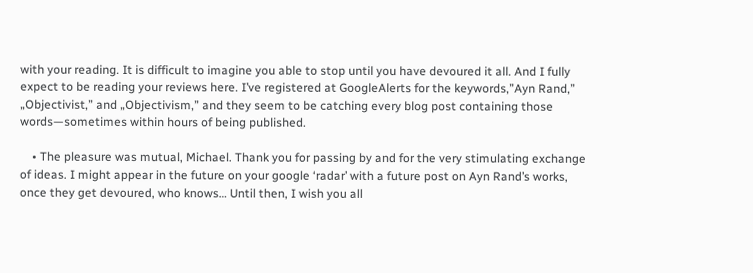with your reading. It is difficult to imagine you able to stop until you have devoured it all. And I fully expect to be reading your reviews here. I’ve registered at GoogleAlerts for the keywords,”Ayn Rand,” „Objectivist,” and „Objectivism,” and they seem to be catching every blog post containing those words—sometimes within hours of being published.

    • The pleasure was mutual, Michael. Thank you for passing by and for the very stimulating exchange of ideas. I might appear in the future on your google ‘radar’ with a future post on Ayn Rand’s works, once they get devoured, who knows… Until then, I wish you all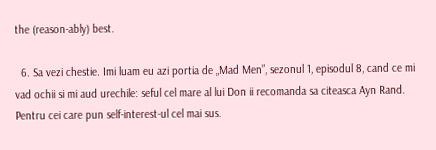the (reason-ably) best.

  6. Sa vezi chestie. Imi luam eu azi portia de „Mad Men”, sezonul 1, episodul 8, cand ce mi vad ochii si mi aud urechile: seful cel mare al lui Don ii recomanda sa citeasca Ayn Rand. Pentru cei care pun self-interest-ul cel mai sus.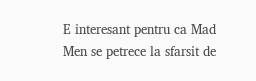E interesant pentru ca Mad Men se petrece la sfarsit de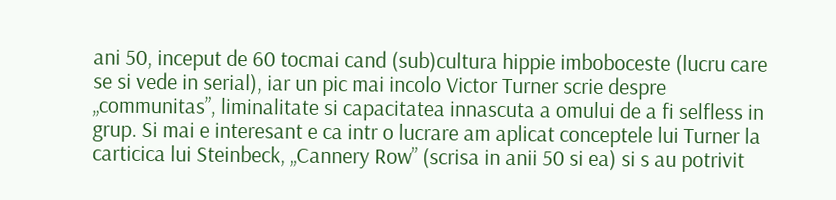ani 50, inceput de 60 tocmai cand (sub)cultura hippie imboboceste (lucru care se si vede in serial), iar un pic mai incolo Victor Turner scrie despre „communitas”, liminalitate si capacitatea innascuta a omului de a fi selfless in grup. Si mai e interesant e ca intr o lucrare am aplicat conceptele lui Turner la carticica lui Steinbeck, „Cannery Row” (scrisa in anii 50 si ea) si s au potrivit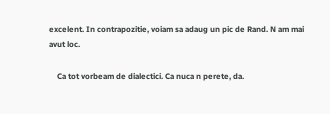excelent. In contrapozitie, voiam sa adaug un pic de Rand. N am mai avut loc.

    Ca tot vorbeam de dialectici. Ca nuca n perete, da.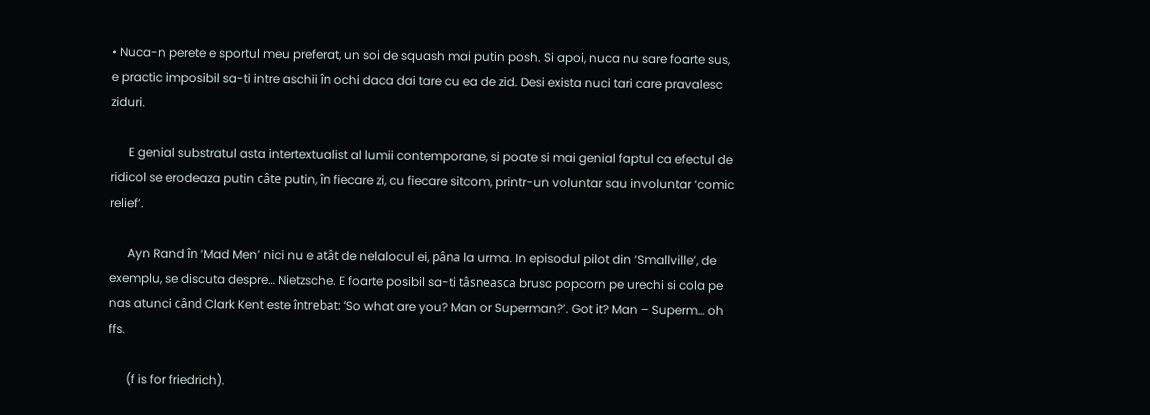• Nuca-n perete e sportul meu preferat, un soi de squash mai putin posh. Si apoi, nuca nu sare foarte sus, e practic imposibil sa-ti intre aschii în ochi daca dai tare cu ea de zid. Desi exista nuci tari care pravalesc ziduri.

      E genial substratul asta intertextualist al lumii contemporane, si poate si mai genial faptul ca efectul de ridicol se erodeaza putin câte putin, în fiecare zi, cu fiecare sitcom, printr-un voluntar sau involuntar ‘comic relief’.

      Ayn Rand în ‘Mad Men’ nici nu e atât de nelalocul ei, pâna la urma. In episodul pilot din ‘Smallville’, de exemplu, se discuta despre… Nietzsche. E foarte posibil sa-ti tâsneasca brusc popcorn pe urechi si cola pe nas atunci când Clark Kent este întrebat: ‘So what are you? Man or Superman?’. Got it? Man – Superm… oh ffs.

      (f is for friedrich).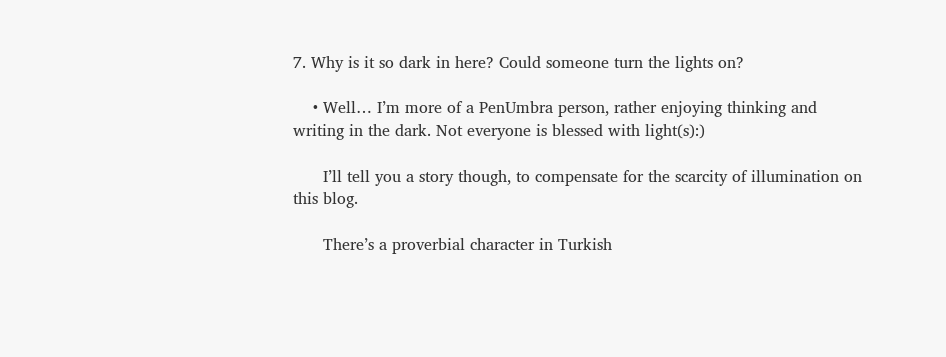7. Why is it so dark in here? Could someone turn the lights on?

    • Well… I’m more of a PenUmbra person, rather enjoying thinking and writing in the dark. Not everyone is blessed with light(s):)

      I’ll tell you a story though, to compensate for the scarcity of illumination on this blog.

      There’s a proverbial character in Turkish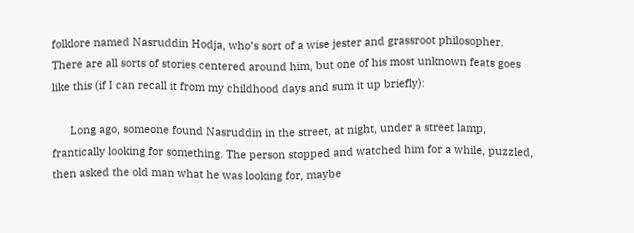folklore named Nasruddin Hodja, who’s sort of a wise jester and grassroot philosopher. There are all sorts of stories centered around him, but one of his most unknown feats goes like this (if I can recall it from my childhood days and sum it up briefly):

      Long ago, someone found Nasruddin in the street, at night, under a street lamp, frantically looking for something. The person stopped and watched him for a while, puzzled, then asked the old man what he was looking for, maybe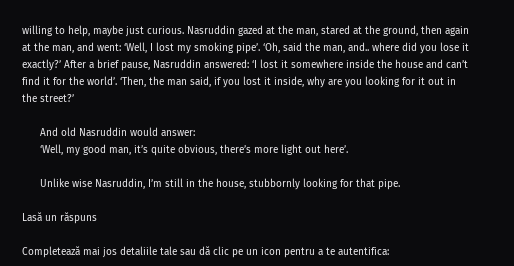willing to help, maybe just curious. Nasruddin gazed at the man, stared at the ground, then again at the man, and went: ‘Well, I lost my smoking pipe’. ‘Oh, said the man, and.. where did you lose it exactly?’ After a brief pause, Nasruddin answered: ‘I lost it somewhere inside the house and can’t find it for the world’. ‘Then, the man said, if you lost it inside, why are you looking for it out in the street?’

      And old Nasruddin would answer:
      ‘Well, my good man, it’s quite obvious, there’s more light out here’.

      Unlike wise Nasruddin, I’m still in the house, stubbornly looking for that pipe.

Lasă un răspuns

Completează mai jos detaliile tale sau dă clic pe un icon pentru a te autentifica: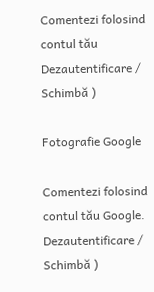Comentezi folosind contul tău Dezautentificare /  Schimbă )

Fotografie Google

Comentezi folosind contul tău Google. Dezautentificare /  Schimbă )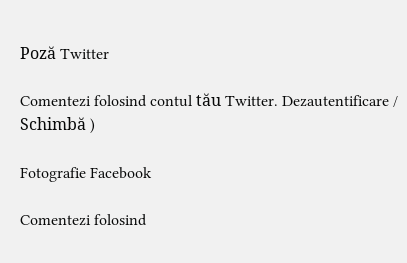Poză Twitter

Comentezi folosind contul tău Twitter. Dezautentificare /  Schimbă )

Fotografie Facebook

Comentezi folosind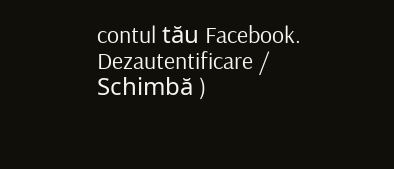contul tău Facebook. Dezautentificare /  Schimbă )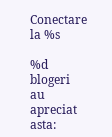Conectare la %s

%d blogeri au apreciat asta: